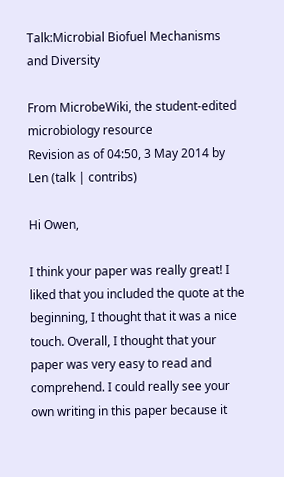Talk:Microbial Biofuel Mechanisms and Diversity

From MicrobeWiki, the student-edited microbiology resource
Revision as of 04:50, 3 May 2014 by Len (talk | contribs)

Hi Owen,

I think your paper was really great! I liked that you included the quote at the beginning, I thought that it was a nice touch. Overall, I thought that your paper was very easy to read and comprehend. I could really see your own writing in this paper because it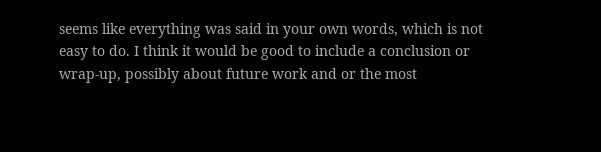seems like everything was said in your own words, which is not easy to do. I think it would be good to include a conclusion or wrap-up, possibly about future work and or the most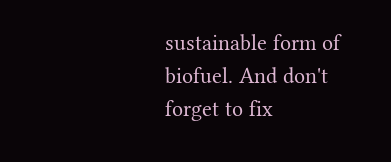sustainable form of biofuel. And don't forget to fix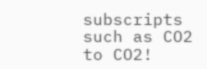subscripts such as CO2 to CO2!